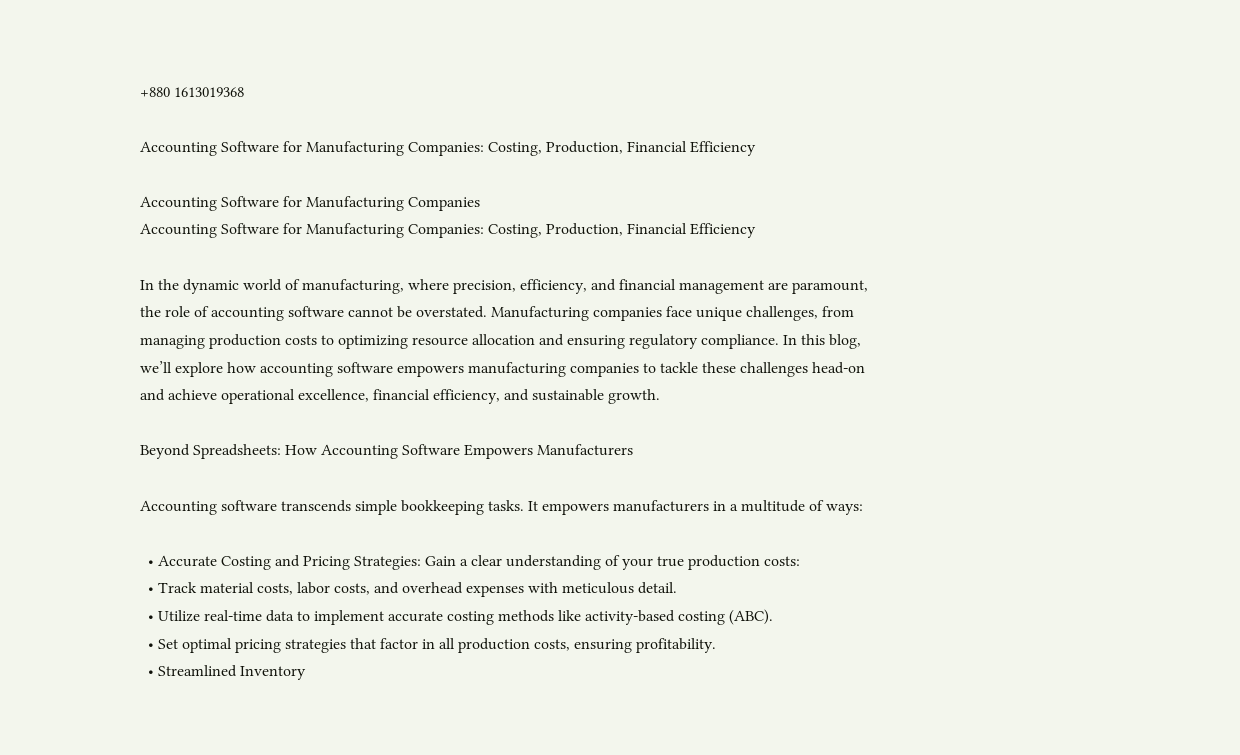+880 1613019368

Accounting Software for Manufacturing Companies: Costing, Production, Financial Efficiency

Accounting Software for Manufacturing Companies
Accounting Software for Manufacturing Companies: Costing, Production, Financial Efficiency

In the dynamic world of manufacturing, where precision, efficiency, and financial management are paramount, the role of accounting software cannot be overstated. Manufacturing companies face unique challenges, from managing production costs to optimizing resource allocation and ensuring regulatory compliance. In this blog, we’ll explore how accounting software empowers manufacturing companies to tackle these challenges head-on and achieve operational excellence, financial efficiency, and sustainable growth.

Beyond Spreadsheets: How Accounting Software Empowers Manufacturers

Accounting software transcends simple bookkeeping tasks. It empowers manufacturers in a multitude of ways:

  • Accurate Costing and Pricing Strategies: Gain a clear understanding of your true production costs:
  • Track material costs, labor costs, and overhead expenses with meticulous detail.
  • Utilize real-time data to implement accurate costing methods like activity-based costing (ABC).
  • Set optimal pricing strategies that factor in all production costs, ensuring profitability.
  • Streamlined Inventory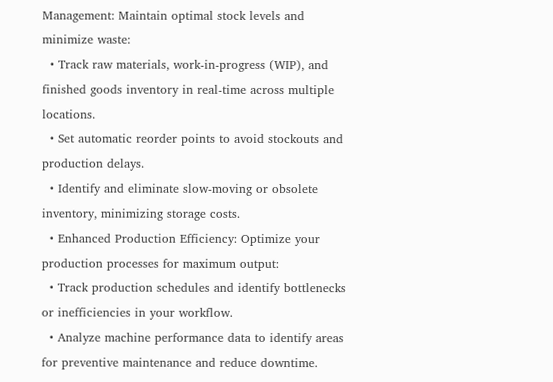Management: Maintain optimal stock levels and minimize waste:
  • Track raw materials, work-in-progress (WIP), and finished goods inventory in real-time across multiple locations.
  • Set automatic reorder points to avoid stockouts and production delays.
  • Identify and eliminate slow-moving or obsolete inventory, minimizing storage costs.
  • Enhanced Production Efficiency: Optimize your production processes for maximum output:
  • Track production schedules and identify bottlenecks or inefficiencies in your workflow.
  • Analyze machine performance data to identify areas for preventive maintenance and reduce downtime.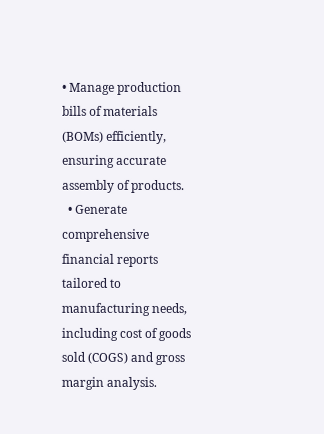• Manage production bills of materials (BOMs) efficiently, ensuring accurate assembly of products.
  • Generate comprehensive financial reports tailored to manufacturing needs, including cost of goods sold (COGS) and gross margin analysis.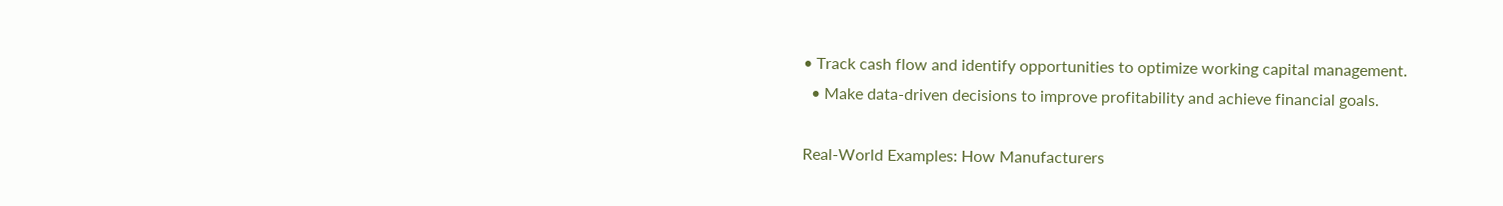• Track cash flow and identify opportunities to optimize working capital management.
  • Make data-driven decisions to improve profitability and achieve financial goals.

Real-World Examples: How Manufacturers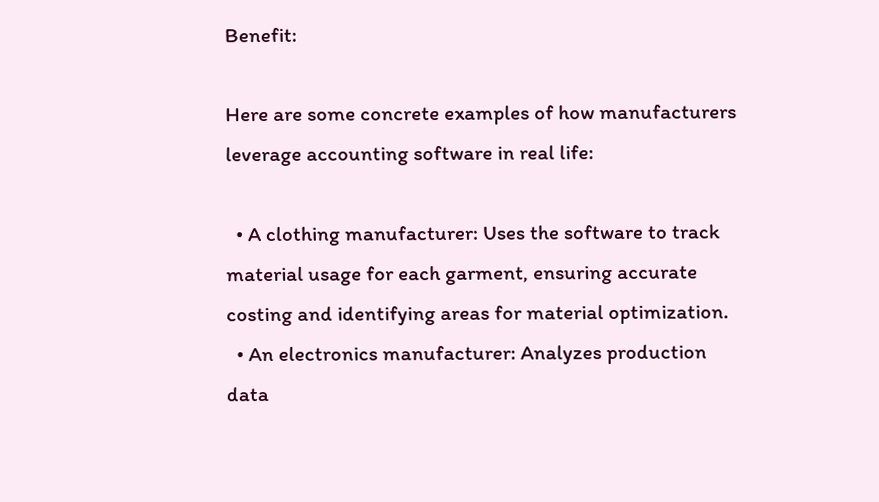Benefit:

Here are some concrete examples of how manufacturers leverage accounting software in real life:

  • A clothing manufacturer: Uses the software to track material usage for each garment, ensuring accurate costing and identifying areas for material optimization.
  • An electronics manufacturer: Analyzes production data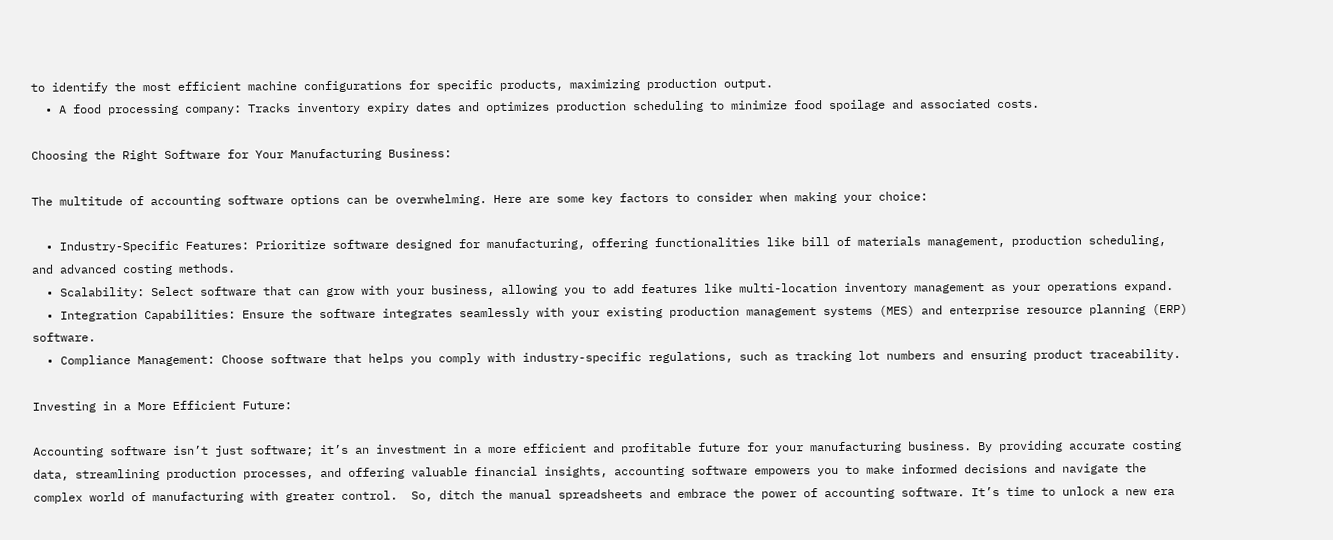to identify the most efficient machine configurations for specific products, maximizing production output.
  • A food processing company: Tracks inventory expiry dates and optimizes production scheduling to minimize food spoilage and associated costs.

Choosing the Right Software for Your Manufacturing Business:

The multitude of accounting software options can be overwhelming. Here are some key factors to consider when making your choice:

  • Industry-Specific Features: Prioritize software designed for manufacturing, offering functionalities like bill of materials management, production scheduling, and advanced costing methods.
  • Scalability: Select software that can grow with your business, allowing you to add features like multi-location inventory management as your operations expand.
  • Integration Capabilities: Ensure the software integrates seamlessly with your existing production management systems (MES) and enterprise resource planning (ERP) software.
  • Compliance Management: Choose software that helps you comply with industry-specific regulations, such as tracking lot numbers and ensuring product traceability.

Investing in a More Efficient Future:

Accounting software isn’t just software; it’s an investment in a more efficient and profitable future for your manufacturing business. By providing accurate costing data, streamlining production processes, and offering valuable financial insights, accounting software empowers you to make informed decisions and navigate the complex world of manufacturing with greater control.  So, ditch the manual spreadsheets and embrace the power of accounting software. It’s time to unlock a new era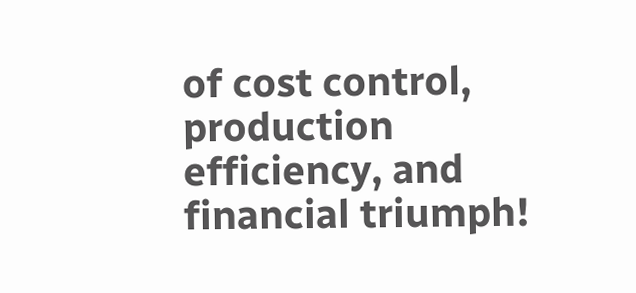of cost control, production efficiency, and financial triumph!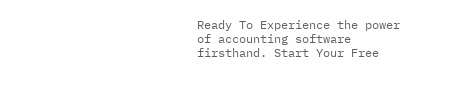Ready To Experience the power of accounting software firsthand. Start Your Free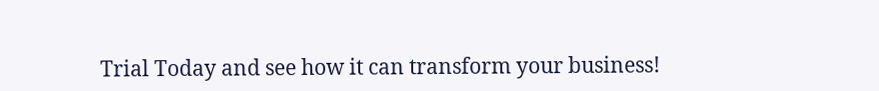Trial Today and see how it can transform your business!